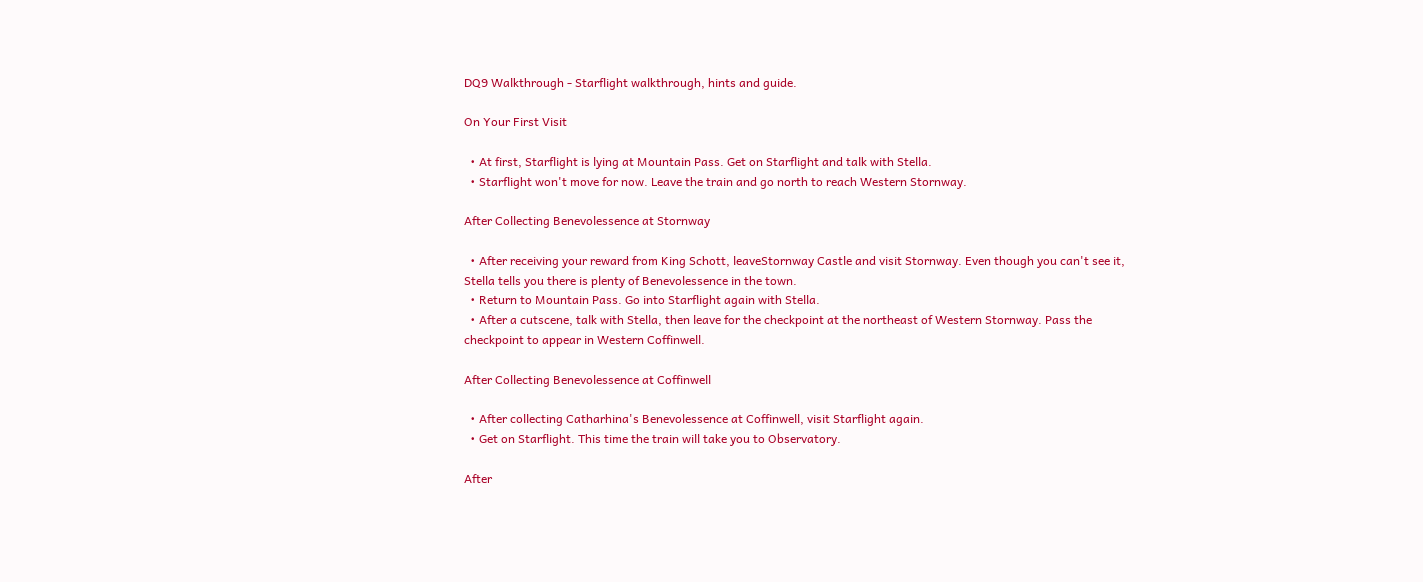DQ9 Walkthrough - Starflight walkthrough, hints and guide.

On Your First Visit

  • At first, Starflight is lying at Mountain Pass. Get on Starflight and talk with Stella.
  • Starflight won't move for now. Leave the train and go north to reach Western Stornway.

After Collecting Benevolessence at Stornway

  • After receiving your reward from King Schott, leaveStornway Castle and visit Stornway. Even though you can't see it, Stella tells you there is plenty of Benevolessence in the town.
  • Return to Mountain Pass. Go into Starflight again with Stella.
  • After a cutscene, talk with Stella, then leave for the checkpoint at the northeast of Western Stornway. Pass the checkpoint to appear in Western Coffinwell.

After Collecting Benevolessence at Coffinwell

  • After collecting Catharhina's Benevolessence at Coffinwell, visit Starflight again.
  • Get on Starflight. This time the train will take you to Observatory.

After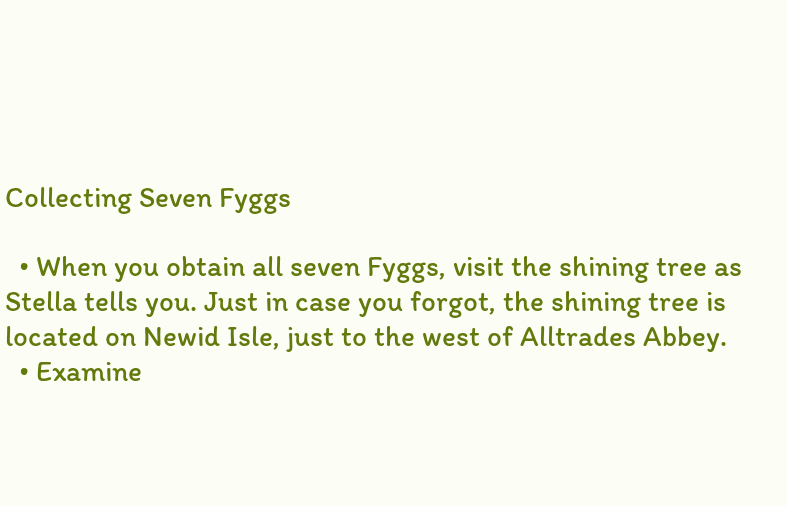Collecting Seven Fyggs

  • When you obtain all seven Fyggs, visit the shining tree as Stella tells you. Just in case you forgot, the shining tree is located on Newid Isle, just to the west of Alltrades Abbey.
  • Examine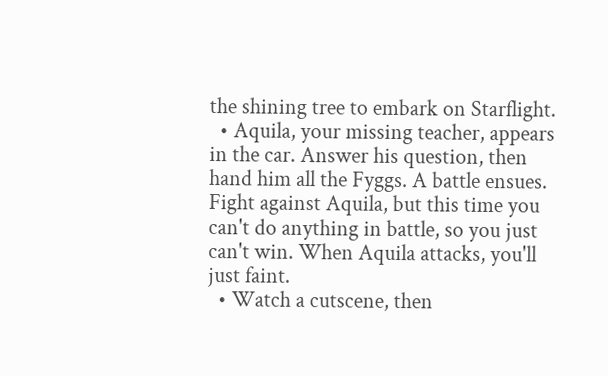the shining tree to embark on Starflight.
  • Aquila, your missing teacher, appears in the car. Answer his question, then hand him all the Fyggs. A battle ensues. Fight against Aquila, but this time you can't do anything in battle, so you just can't win. When Aquila attacks, you'll just faint.
  • Watch a cutscene, then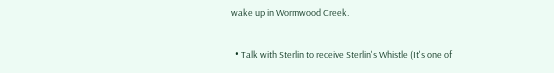wake up in Wormwood Creek.


  • Talk with Sterlin to receive Sterlin's Whistle (It's one of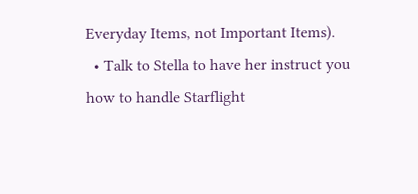Everyday Items, not Important Items).
  • Talk to Stella to have her instruct you how to handle Starflight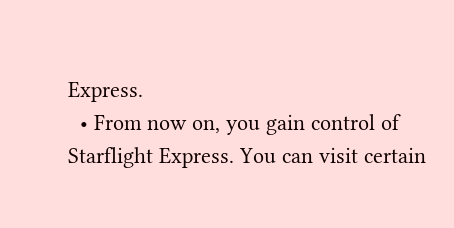Express.
  • From now on, you gain control of Starflight Express. You can visit certain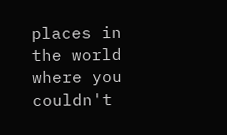places in the world where you couldn't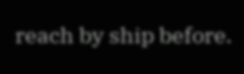reach by ship before.